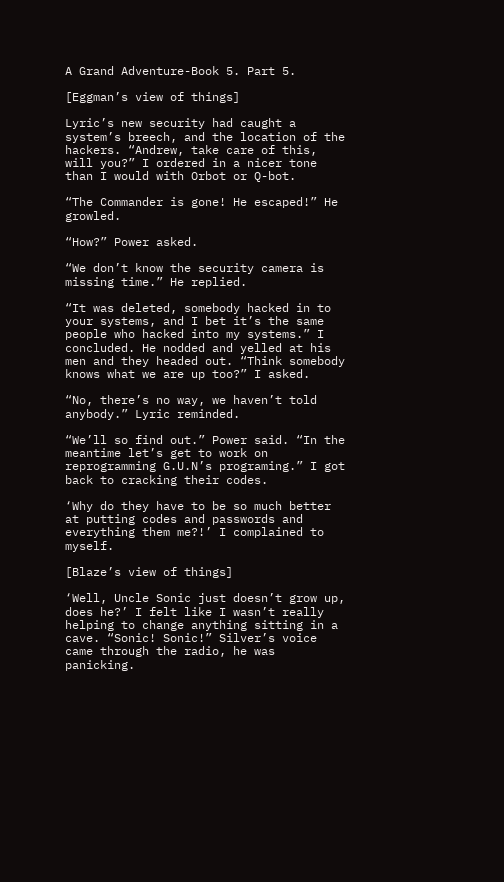A Grand Adventure-Book 5. Part 5.

[Eggman’s view of things]

Lyric’s new security had caught a system’s breech, and the location of the hackers. “Andrew, take care of this, will you?” I ordered in a nicer tone than I would with Orbot or Q-bot.

“The Commander is gone! He escaped!” He growled.

“How?” Power asked.

“We don’t know the security camera is missing time.” He replied.

“It was deleted, somebody hacked in to your systems, and I bet it’s the same people who hacked into my systems.” I concluded. He nodded and yelled at his men and they headed out. “Think somebody knows what we are up too?” I asked.

“No, there’s no way, we haven’t told anybody.” Lyric reminded.

“We’ll so find out.” Power said. “In the meantime let’s get to work on reprogramming G.U.N’s programing.” I got back to cracking their codes.

‘Why do they have to be so much better at putting codes and passwords and everything them me?!’ I complained to myself.

[Blaze’s view of things]

‘Well, Uncle Sonic just doesn’t grow up, does he?’ I felt like I wasn’t really helping to change anything sitting in a cave. “Sonic! Sonic!” Silver’s voice came through the radio, he was panicking.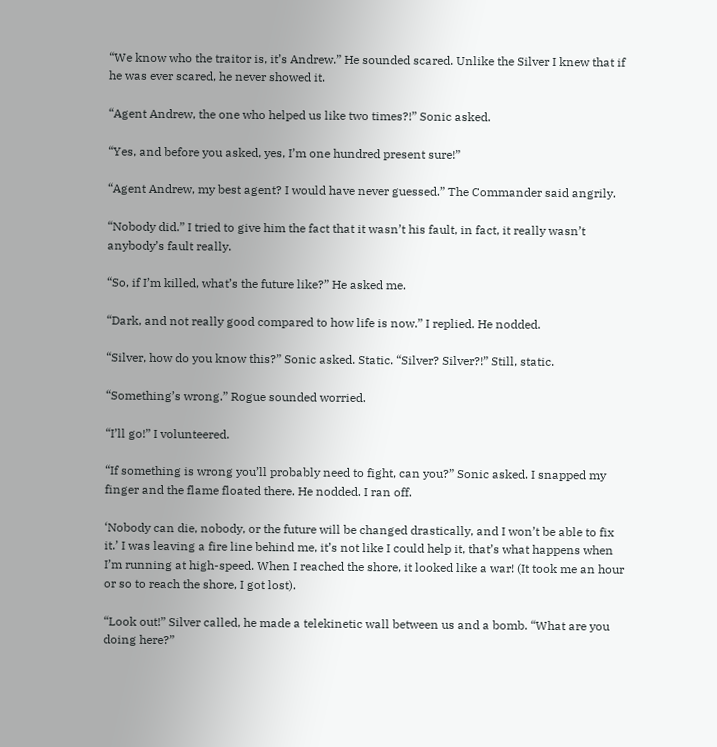“We know who the traitor is, it’s Andrew.” He sounded scared. Unlike the Silver I knew that if he was ever scared, he never showed it.

“Agent Andrew, the one who helped us like two times?!” Sonic asked.

“Yes, and before you asked, yes, I’m one hundred present sure!”

“Agent Andrew, my best agent? I would have never guessed.” The Commander said angrily.

“Nobody did.” I tried to give him the fact that it wasn’t his fault, in fact, it really wasn’t anybody’s fault really.

“So, if I’m killed, what’s the future like?” He asked me.

“Dark, and not really good compared to how life is now.” I replied. He nodded.

“Silver, how do you know this?” Sonic asked. Static. “Silver? Silver?!” Still, static.

“Something’s wrong.” Rogue sounded worried.

“I’ll go!” I volunteered.

“If something is wrong you’ll probably need to fight, can you?” Sonic asked. I snapped my finger and the flame floated there. He nodded. I ran off.

‘Nobody can die, nobody, or the future will be changed drastically, and I won’t be able to fix it.’ I was leaving a fire line behind me, it’s not like I could help it, that’s what happens when I’m running at high-speed. When I reached the shore, it looked like a war! (It took me an hour or so to reach the shore, I got lost).

“Look out!” Silver called, he made a telekinetic wall between us and a bomb. “What are you doing here?”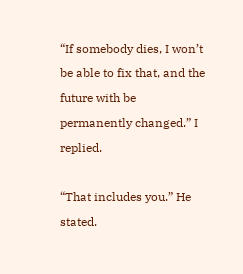“If somebody dies, I won’t be able to fix that, and the future with be permanently changed.” I replied.

“That includes you.” He stated.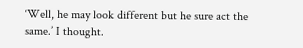‘Well, he may look different but he sure act the same.’ I thought.